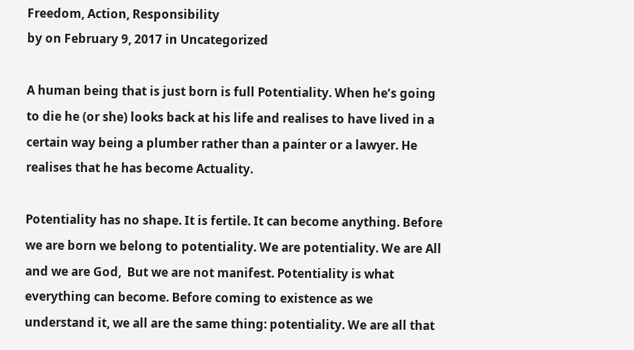Freedom, Action, Responsibility
by on February 9, 2017 in Uncategorized

A human being that is just born is full Potentiality. When he’s going to die he (or she) looks back at his life and realises to have lived in a certain way being a plumber rather than a painter or a lawyer. He realises that he has become Actuality.

Potentiality has no shape. It is fertile. It can become anything. Before we are born we belong to potentiality. We are potentiality. We are All and we are God,  But we are not manifest. Potentiality is what everything can become. Before coming to existence as we understand it, we all are the same thing: potentiality. We are all that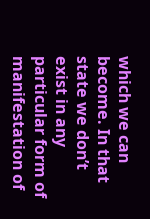which we can become. In that state we don’t exist in any particular form of manifestation of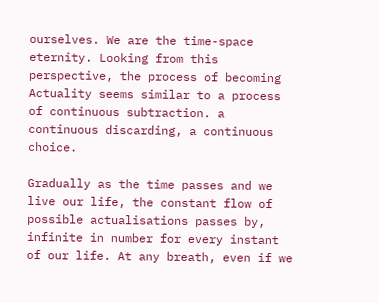ourselves. We are the time-space eternity. Looking from this perspective, the process of becoming Actuality seems similar to a process of continuous subtraction. a continuous discarding, a continuous choice.

Gradually as the time passes and we live our life, the constant flow of possible actualisations passes by, infinite in number for every instant of our life. At any breath, even if we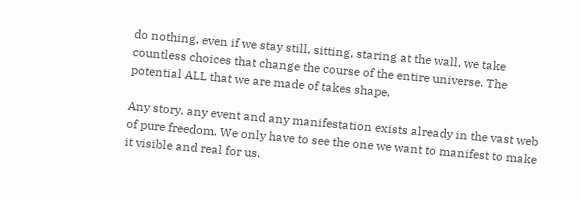do nothing, even if we stay still, sitting, staring at the wall, we take countless choices that change the course of the entire universe. The potential ALL that we are made of takes shape.

Any story, any event and any manifestation exists already in the vast web of pure freedom. We only have to see the one we want to manifest to make it visible and real for us.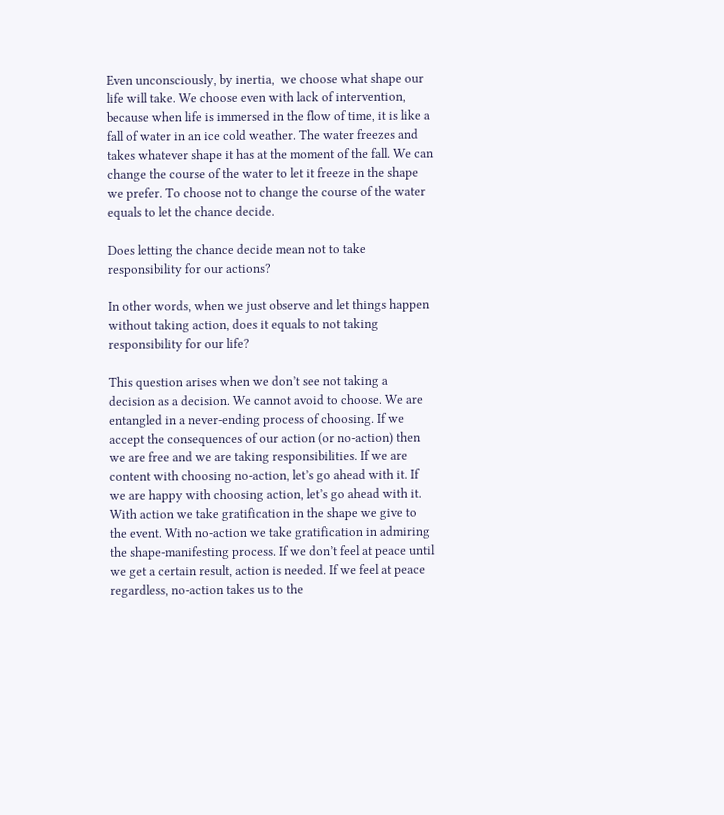Even unconsciously, by inertia,  we choose what shape our life will take. We choose even with lack of intervention, because when life is immersed in the flow of time, it is like a fall of water in an ice cold weather. The water freezes and takes whatever shape it has at the moment of the fall. We can change the course of the water to let it freeze in the shape we prefer. To choose not to change the course of the water equals to let the chance decide.

Does letting the chance decide mean not to take responsibility for our actions?

In other words, when we just observe and let things happen without taking action, does it equals to not taking responsibility for our life?

This question arises when we don’t see not taking a decision as a decision. We cannot avoid to choose. We are entangled in a never-ending process of choosing. If we accept the consequences of our action (or no-action) then we are free and we are taking responsibilities. If we are content with choosing no-action, let’s go ahead with it. If we are happy with choosing action, let’s go ahead with it. With action we take gratification in the shape we give to the event. With no-action we take gratification in admiring the shape-manifesting process. If we don’t feel at peace until we get a certain result, action is needed. If we feel at peace regardless, no-action takes us to the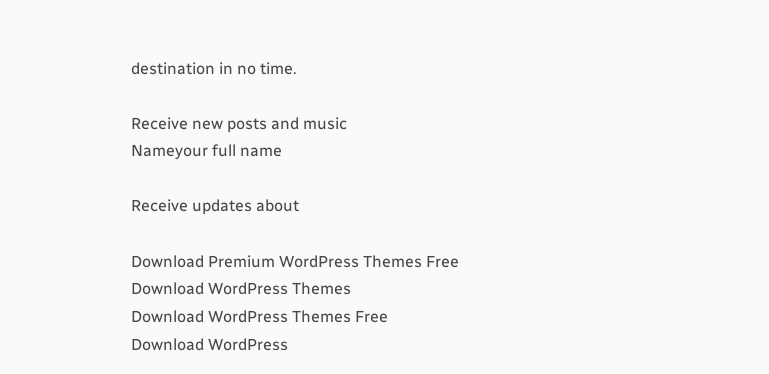destination in no time.

Receive new posts and music
Nameyour full name

Receive updates about

Download Premium WordPress Themes Free
Download WordPress Themes
Download WordPress Themes Free
Download WordPress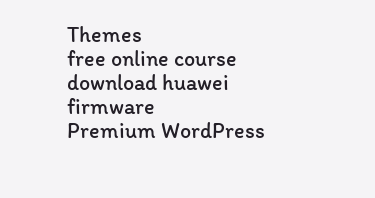Themes
free online course
download huawei firmware
Premium WordPress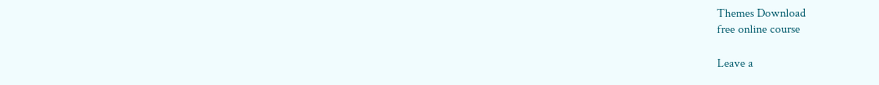Themes Download
free online course

Leave a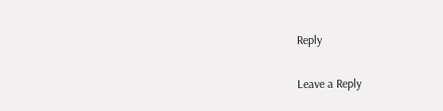Reply

Leave a Reply